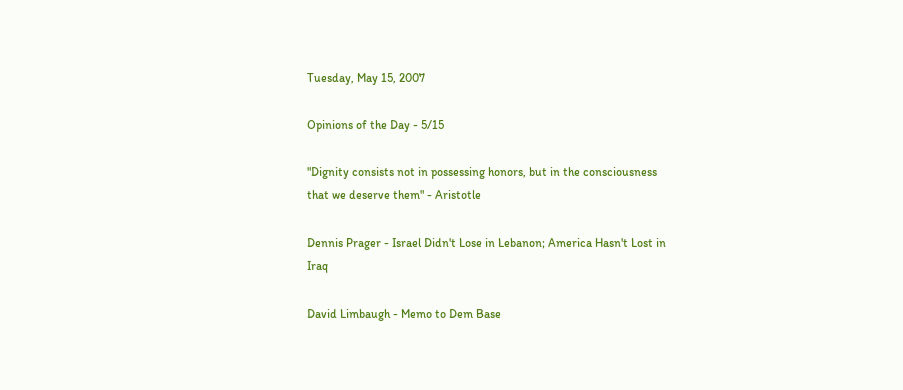Tuesday, May 15, 2007

Opinions of the Day - 5/15

"Dignity consists not in possessing honors, but in the consciousness that we deserve them" - Aristotle

Dennis Prager - Israel Didn't Lose in Lebanon; America Hasn't Lost in Iraq

David Limbaugh - Memo to Dem Base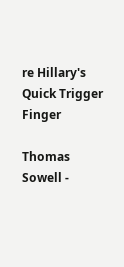re Hillary's Quick Trigger Finger

Thomas Sowell -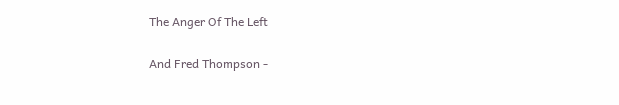The Anger Of The Left

And Fred Thompson -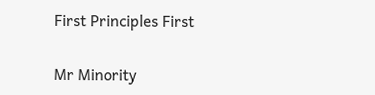First Principles First

Mr Minority